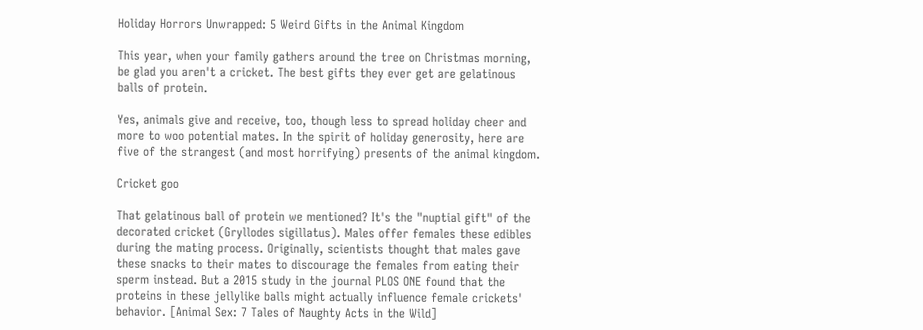Holiday Horrors Unwrapped: 5 Weird Gifts in the Animal Kingdom

This year, when your family gathers around the tree on Christmas morning, be glad you aren't a cricket. The best gifts they ever get are gelatinous balls of protein.

Yes, animals give and receive, too, though less to spread holiday cheer and more to woo potential mates. In the spirit of holiday generosity, here are five of the strangest (and most horrifying) presents of the animal kingdom.

Cricket goo

That gelatinous ball of protein we mentioned? It's the "nuptial gift" of the decorated cricket (Gryllodes sigillatus). Males offer females these edibles during the mating process. Originally, scientists thought that males gave these snacks to their mates to discourage the females from eating their sperm instead. But a 2015 study in the journal PLOS ONE found that the proteins in these jellylike balls might actually influence female crickets' behavior. [Animal Sex: 7 Tales of Naughty Acts in the Wild]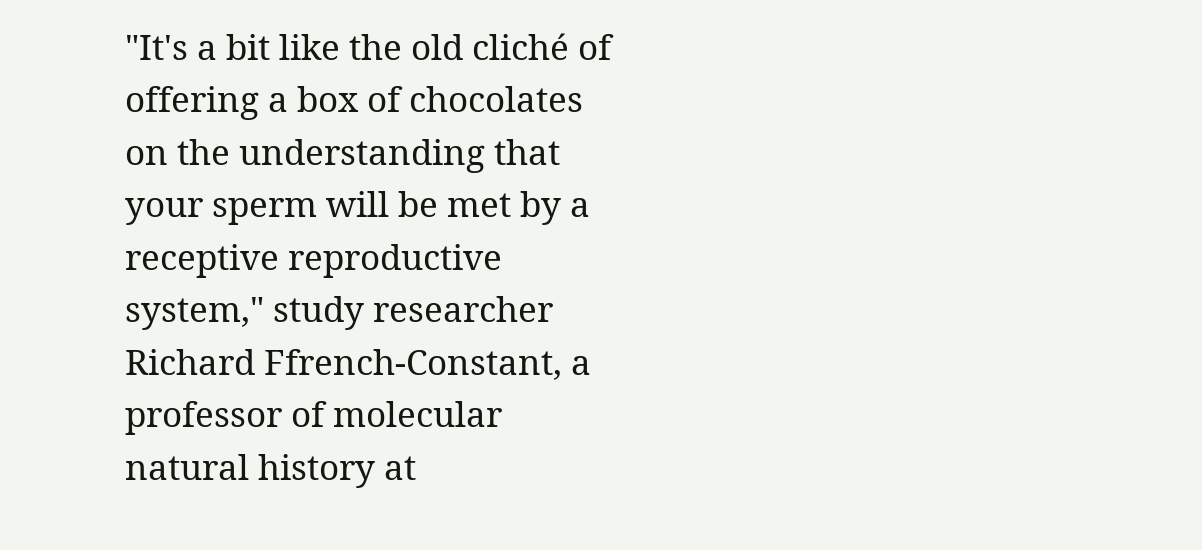"It's a bit like the old cliché of offering a box of chocolates on the understanding that your sperm will be met by a receptive reproductive system," study researcher Richard Ffrench-Constant, a professor of molecular natural history at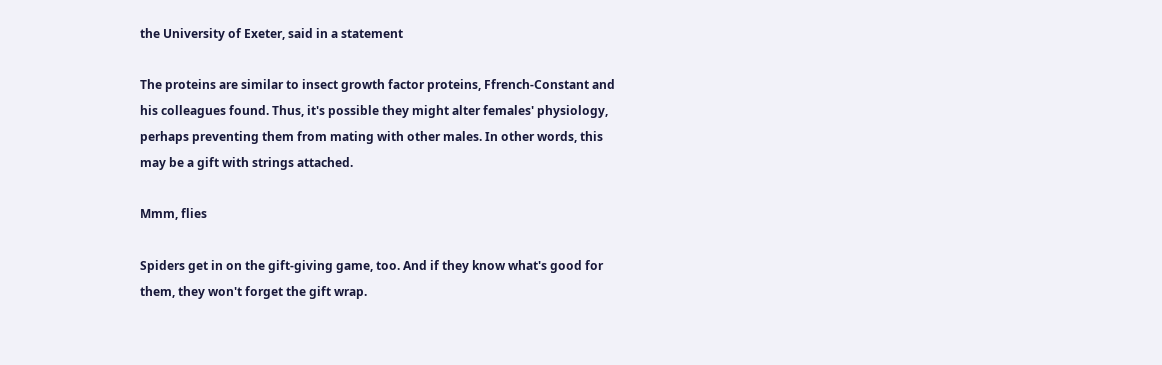the University of Exeter, said in a statement

The proteins are similar to insect growth factor proteins, Ffrench-Constant and his colleagues found. Thus, it's possible they might alter females' physiology, perhaps preventing them from mating with other males. In other words, this may be a gift with strings attached.

Mmm, flies

Spiders get in on the gift-giving game, too. And if they know what's good for them, they won't forget the gift wrap.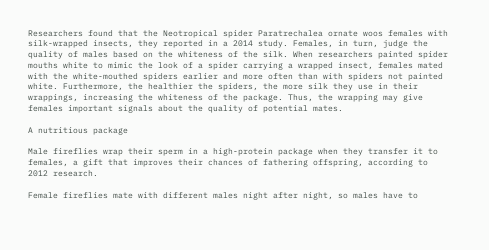Researchers found that the Neotropical spider Paratrechalea ornate woos females with silk-wrapped insects, they reported in a 2014 study. Females, in turn, judge the quality of males based on the whiteness of the silk. When researchers painted spider mouths white to mimic the look of a spider carrying a wrapped insect, females mated with the white-mouthed spiders earlier and more often than with spiders not painted white. Furthermore, the healthier the spiders, the more silk they use in their wrappings, increasing the whiteness of the package. Thus, the wrapping may give females important signals about the quality of potential mates.

A nutritious package

Male fireflies wrap their sperm in a high-protein package when they transfer it to females, a gift that improves their chances of fathering offspring, according to 2012 research.

Female fireflies mate with different males night after night, so males have to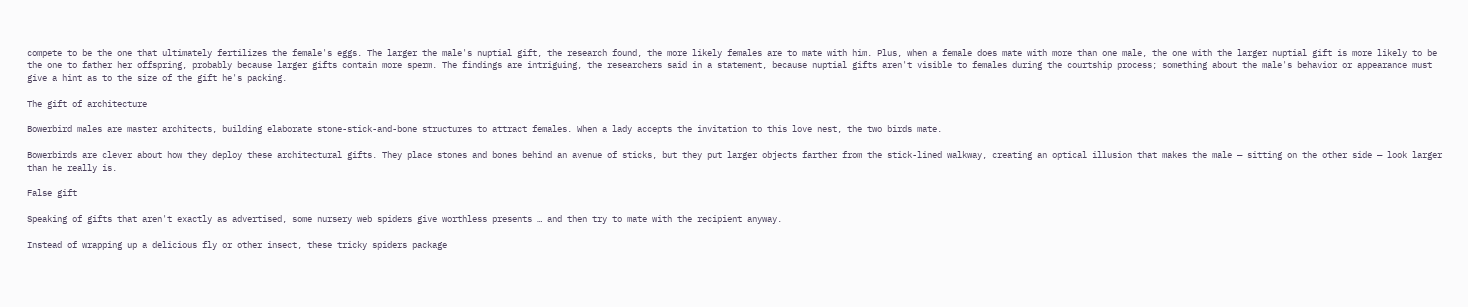compete to be the one that ultimately fertilizes the female's eggs. The larger the male's nuptial gift, the research found, the more likely females are to mate with him. Plus, when a female does mate with more than one male, the one with the larger nuptial gift is more likely to be the one to father her offspring, probably because larger gifts contain more sperm. The findings are intriguing, the researchers said in a statement, because nuptial gifts aren't visible to females during the courtship process; something about the male's behavior or appearance must give a hint as to the size of the gift he's packing.

The gift of architecture

Bowerbird males are master architects, building elaborate stone-stick-and-bone structures to attract females. When a lady accepts the invitation to this love nest, the two birds mate.

Bowerbirds are clever about how they deploy these architectural gifts. They place stones and bones behind an avenue of sticks, but they put larger objects farther from the stick-lined walkway, creating an optical illusion that makes the male — sitting on the other side — look larger than he really is.

False gift

Speaking of gifts that aren't exactly as advertised, some nursery web spiders give worthless presents … and then try to mate with the recipient anyway.

Instead of wrapping up a delicious fly or other insect, these tricky spiders package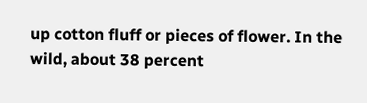up cotton fluff or pieces of flower. In the wild, about 38 percent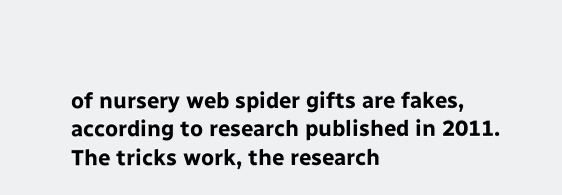of nursery web spider gifts are fakes, according to research published in 2011. The tricks work, the research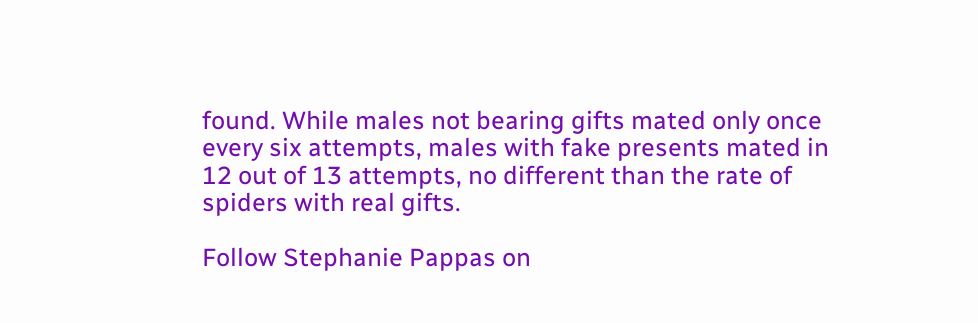found. While males not bearing gifts mated only once every six attempts, males with fake presents mated in 12 out of 13 attempts, no different than the rate of spiders with real gifts.

Follow Stephanie Pappas on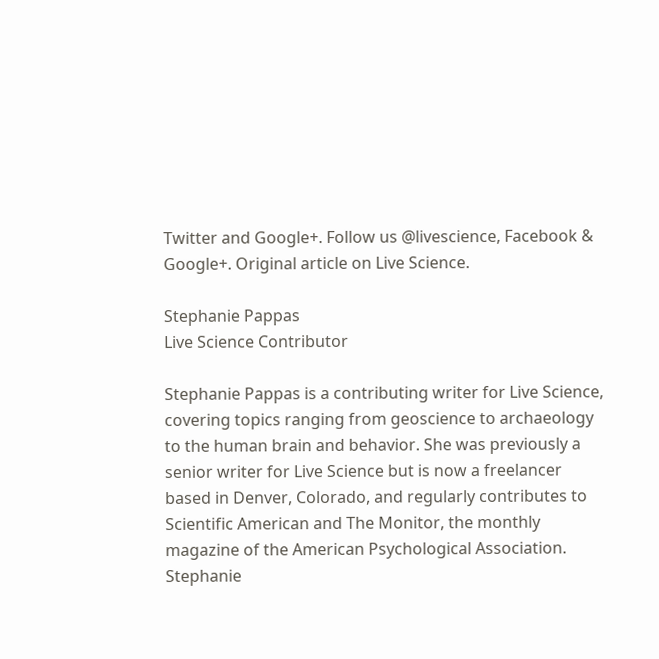Twitter and Google+. Follow us @livescience, Facebook & Google+. Original article on Live Science.

Stephanie Pappas
Live Science Contributor

Stephanie Pappas is a contributing writer for Live Science, covering topics ranging from geoscience to archaeology to the human brain and behavior. She was previously a senior writer for Live Science but is now a freelancer based in Denver, Colorado, and regularly contributes to Scientific American and The Monitor, the monthly magazine of the American Psychological Association. Stephanie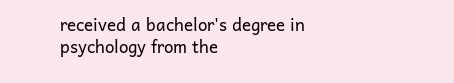received a bachelor's degree in psychology from the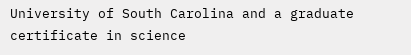University of South Carolina and a graduate certificate in science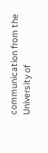communication from the University of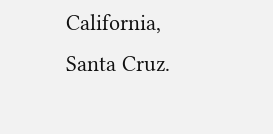California, Santa Cruz.